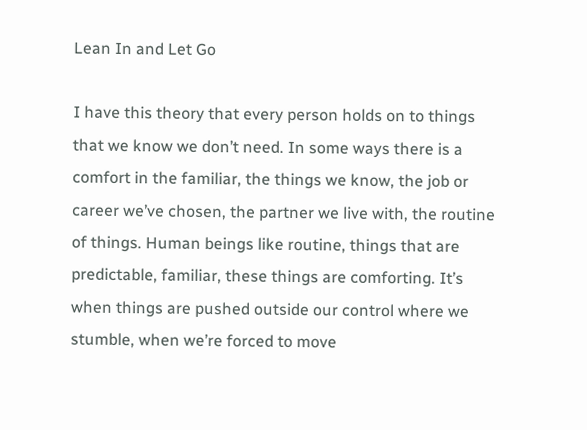Lean In and Let Go

I have this theory that every person holds on to things that we know we don’t need. In some ways there is a comfort in the familiar, the things we know, the job or career we’ve chosen, the partner we live with, the routine of things. Human beings like routine, things that are predictable, familiar, these things are comforting. It’s when things are pushed outside our control where we stumble, when we’re forced to move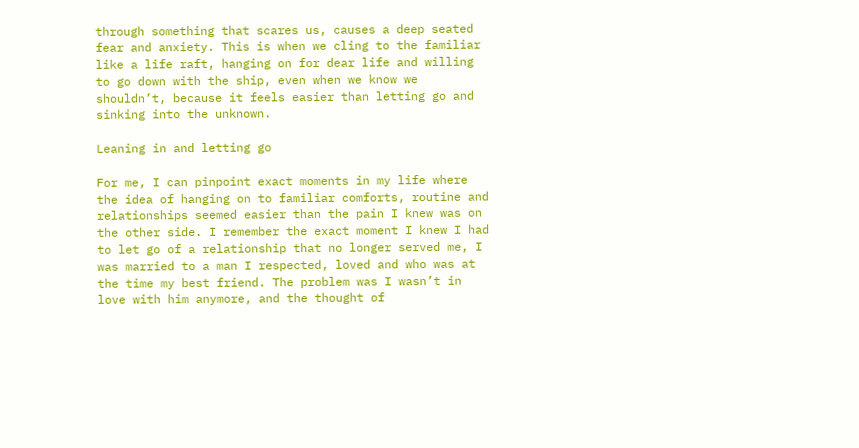through something that scares us, causes a deep seated fear and anxiety. This is when we cling to the familiar like a life raft, hanging on for dear life and willing to go down with the ship, even when we know we shouldn’t, because it feels easier than letting go and sinking into the unknown.

Leaning in and letting go

For me, I can pinpoint exact moments in my life where the idea of hanging on to familiar comforts, routine and relationships seemed easier than the pain I knew was on the other side. I remember the exact moment I knew I had to let go of a relationship that no longer served me, I was married to a man I respected, loved and who was at the time my best friend. The problem was I wasn’t in love with him anymore, and the thought of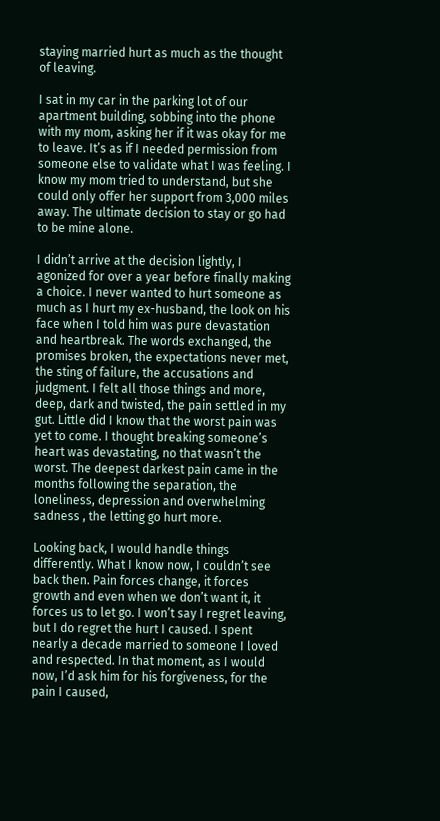staying married hurt as much as the thought of leaving.

I sat in my car in the parking lot of our apartment building, sobbing into the phone with my mom, asking her if it was okay for me to leave. It’s as if I needed permission from someone else to validate what I was feeling. I know my mom tried to understand, but she could only offer her support from 3,000 miles away. The ultimate decision to stay or go had to be mine alone.

I didn’t arrive at the decision lightly, I agonized for over a year before finally making a choice. I never wanted to hurt someone as much as I hurt my ex-husband, the look on his face when I told him was pure devastation and heartbreak. The words exchanged, the promises broken, the expectations never met, the sting of failure, the accusations and judgment. I felt all those things and more, deep, dark and twisted, the pain settled in my gut. Little did I know that the worst pain was yet to come. I thought breaking someone’s heart was devastating, no that wasn’t the worst. The deepest darkest pain came in the months following the separation, the loneliness, depression and overwhelming sadness , the letting go hurt more.

Looking back, I would handle things differently. What I know now, I couldn’t see back then. Pain forces change, it forces growth and even when we don’t want it, it forces us to let go. I won’t say I regret leaving, but I do regret the hurt I caused. I spent nearly a decade married to someone I loved and respected. In that moment, as I would now, I’d ask him for his forgiveness, for the pain I caused,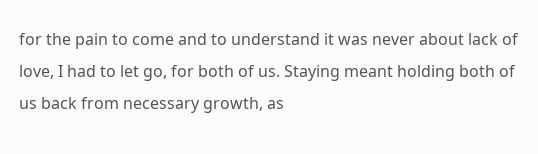for the pain to come and to understand it was never about lack of love, I had to let go, for both of us. Staying meant holding both of us back from necessary growth, as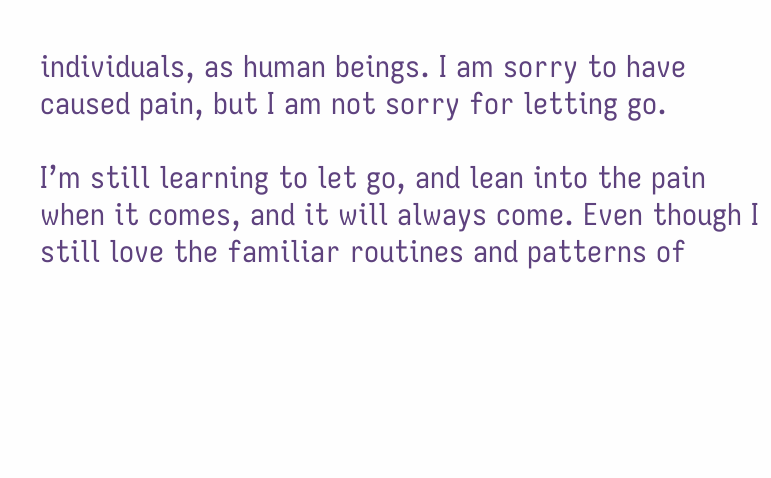individuals, as human beings. I am sorry to have caused pain, but I am not sorry for letting go.

I’m still learning to let go, and lean into the pain when it comes, and it will always come. Even though I still love the familiar routines and patterns of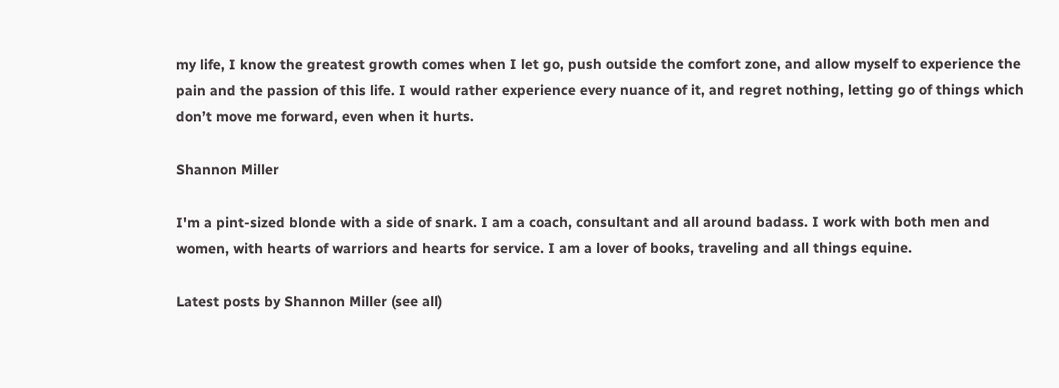my life, I know the greatest growth comes when I let go, push outside the comfort zone, and allow myself to experience the pain and the passion of this life. I would rather experience every nuance of it, and regret nothing, letting go of things which don’t move me forward, even when it hurts.

Shannon Miller

I'm a pint-sized blonde with a side of snark. I am a coach, consultant and all around badass. I work with both men and women, with hearts of warriors and hearts for service. I am a lover of books, traveling and all things equine.

Latest posts by Shannon Miller (see all)